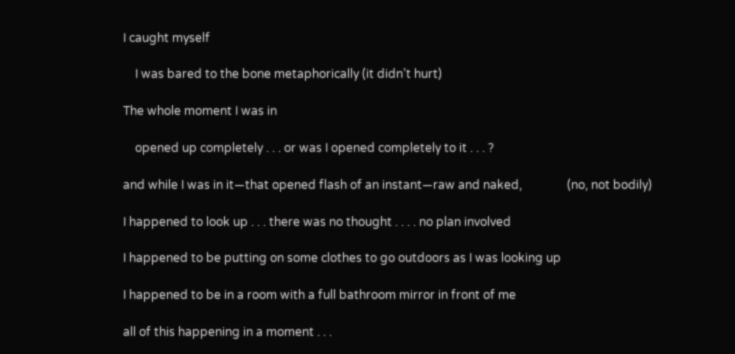I caught myself

    I was bared to the bone metaphorically (it didn’t hurt)

The whole moment I was in

    opened up completely . . . or was I opened completely to it . . . ?

and while I was in it—that opened flash of an instant—raw and naked,               (no, not bodily)

I happened to look up . . . there was no thought . . . . no plan involved

I happened to be putting on some clothes to go outdoors as I was looking up

I happened to be in a room with a full bathroom mirror in front of me

all of this happening in a moment . . .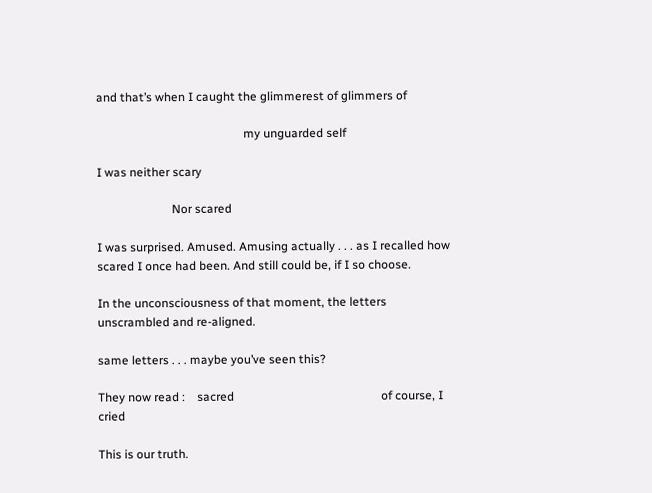and that’s when I caught the glimmerest of glimmers of

                                                 my unguarded self

I was neither scary

                         Nor scared

I was surprised. Amused. Amusing actually . . . as I recalled how scared I once had been. And still could be, if I so choose.

In the unconsciousness of that moment, the letters unscrambled and re-aligned.

same letters . . . maybe you’ve seen this?

They now read :    sacred                                                 of course, I cried

This is our truth.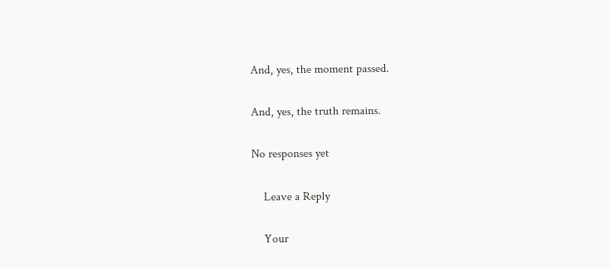And, yes, the moment passed.

And, yes, the truth remains.

No responses yet

    Leave a Reply

    Your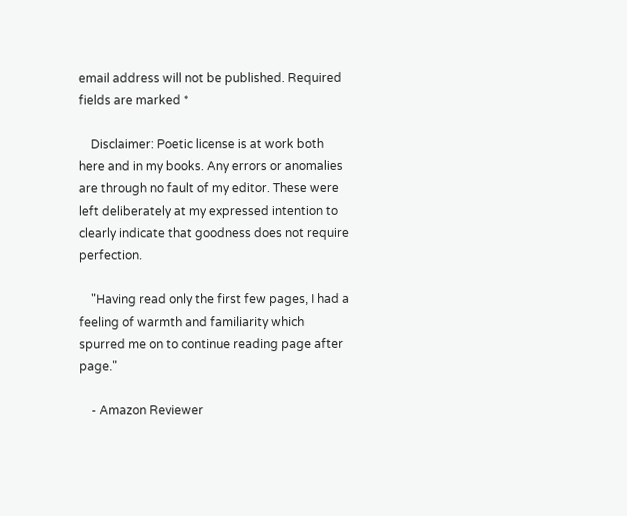email address will not be published. Required fields are marked *

    Disclaimer: Poetic license is at work both here and in my books. Any errors or anomalies are through no fault of my editor. These were left deliberately at my expressed intention to clearly indicate that goodness does not require perfection.

    "Having read only the first few pages, I had a feeling of warmth and familiarity which spurred me on to continue reading page after page."

    - Amazon Reviewer